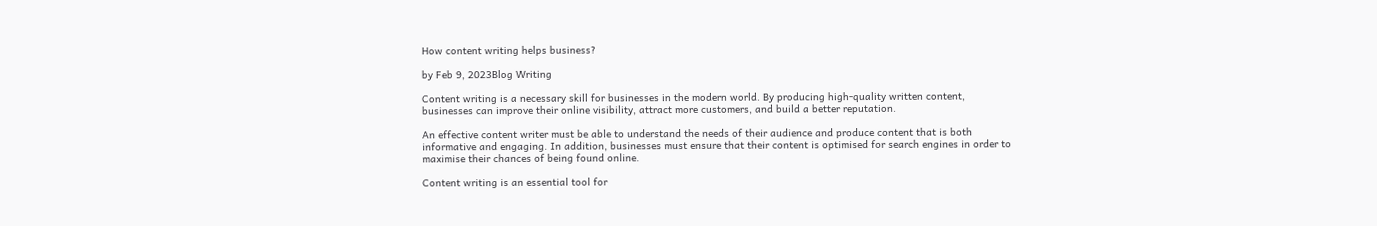How content writing helps business?

by Feb 9, 2023Blog Writing

Content writing is a necessary skill for businesses in the modern world. By producing high-quality written content, businesses can improve their online visibility, attract more customers, and build a better reputation.

An effective content writer must be able to understand the needs of their audience and produce content that is both informative and engaging. In addition, businesses must ensure that their content is optimised for search engines in order to maximise their chances of being found online.

Content writing is an essential tool for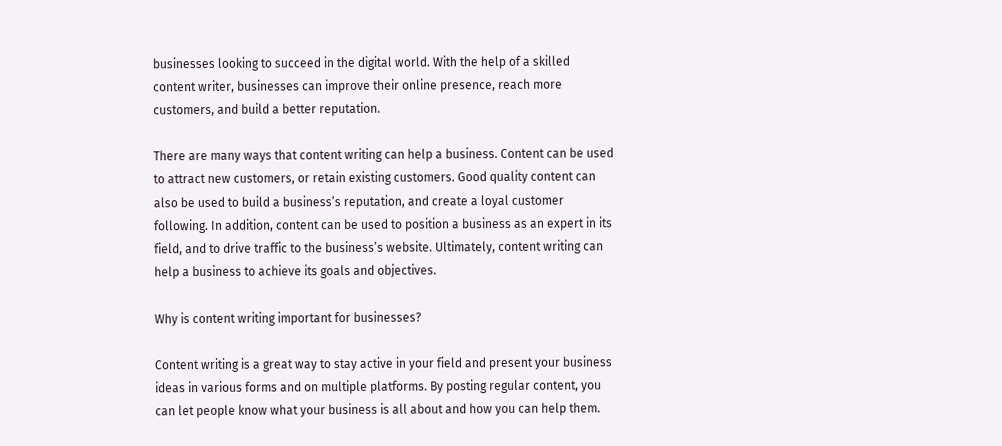businesses looking to succeed in the digital world. With the help of a skilled content writer, businesses can improve their online presence, reach more customers, and build a better reputation.

There are many ways that content writing can help a business. Content can be used to attract new customers, or retain existing customers. Good quality content can also be used to build a business’s reputation, and create a loyal customer following. In addition, content can be used to position a business as an expert in its field, and to drive traffic to the business’s website. Ultimately, content writing can help a business to achieve its goals and objectives.

Why is content writing important for businesses?

Content writing is a great way to stay active in your field and present your business ideas in various forms and on multiple platforms. By posting regular content, you can let people know what your business is all about and how you can help them.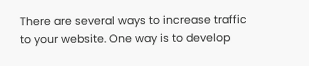There are several ways to increase traffic to your website. One way is to develop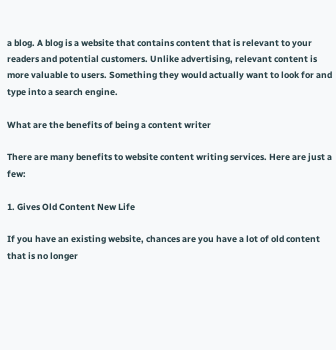a blog. A blog is a website that contains content that is relevant to your readers and potential customers. Unlike advertising, relevant content is more valuable to users. Something they would actually want to look for and type into a search engine.

What are the benefits of being a content writer

There are many benefits to website content writing services. Here are just a few:

1. Gives Old Content New Life

If you have an existing website, chances are you have a lot of old content that is no longer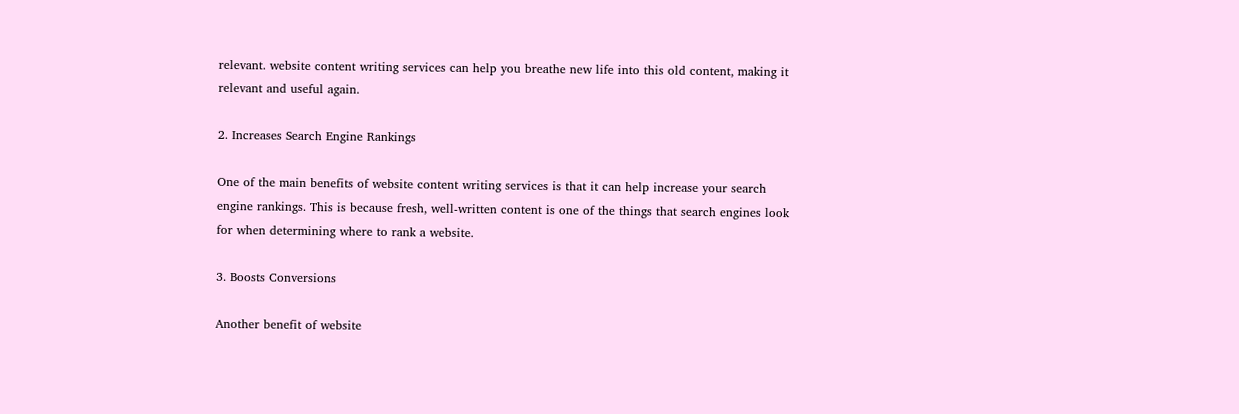relevant. website content writing services can help you breathe new life into this old content, making it relevant and useful again.

2. Increases Search Engine Rankings

One of the main benefits of website content writing services is that it can help increase your search engine rankings. This is because fresh, well-written content is one of the things that search engines look for when determining where to rank a website.

3. Boosts Conversions

Another benefit of website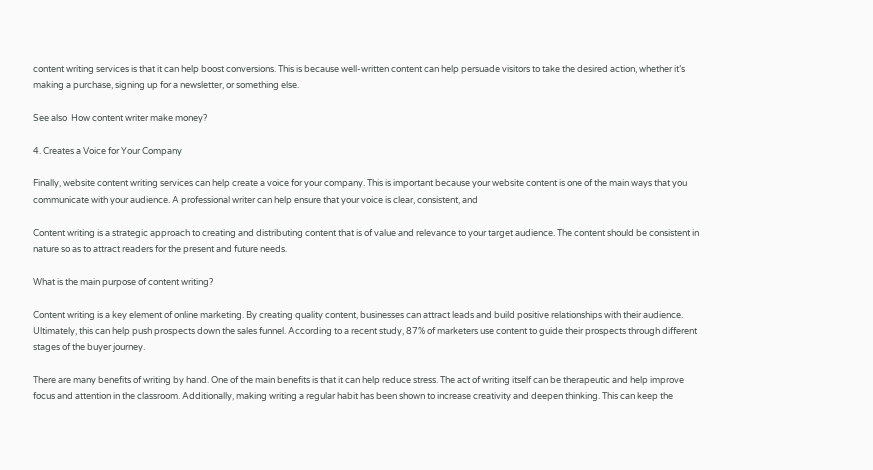content writing services is that it can help boost conversions. This is because well-written content can help persuade visitors to take the desired action, whether it’s making a purchase, signing up for a newsletter, or something else.

See also  How content writer make money?

4. Creates a Voice for Your Company

Finally, website content writing services can help create a voice for your company. This is important because your website content is one of the main ways that you communicate with your audience. A professional writer can help ensure that your voice is clear, consistent, and

Content writing is a strategic approach to creating and distributing content that is of value and relevance to your target audience. The content should be consistent in nature so as to attract readers for the present and future needs.

What is the main purpose of content writing?

Content writing is a key element of online marketing. By creating quality content, businesses can attract leads and build positive relationships with their audience. Ultimately, this can help push prospects down the sales funnel. According to a recent study, 87% of marketers use content to guide their prospects through different stages of the buyer journey.

There are many benefits of writing by hand. One of the main benefits is that it can help reduce stress. The act of writing itself can be therapeutic and help improve focus and attention in the classroom. Additionally, making writing a regular habit has been shown to increase creativity and deepen thinking. This can keep the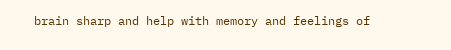brain sharp and help with memory and feelings of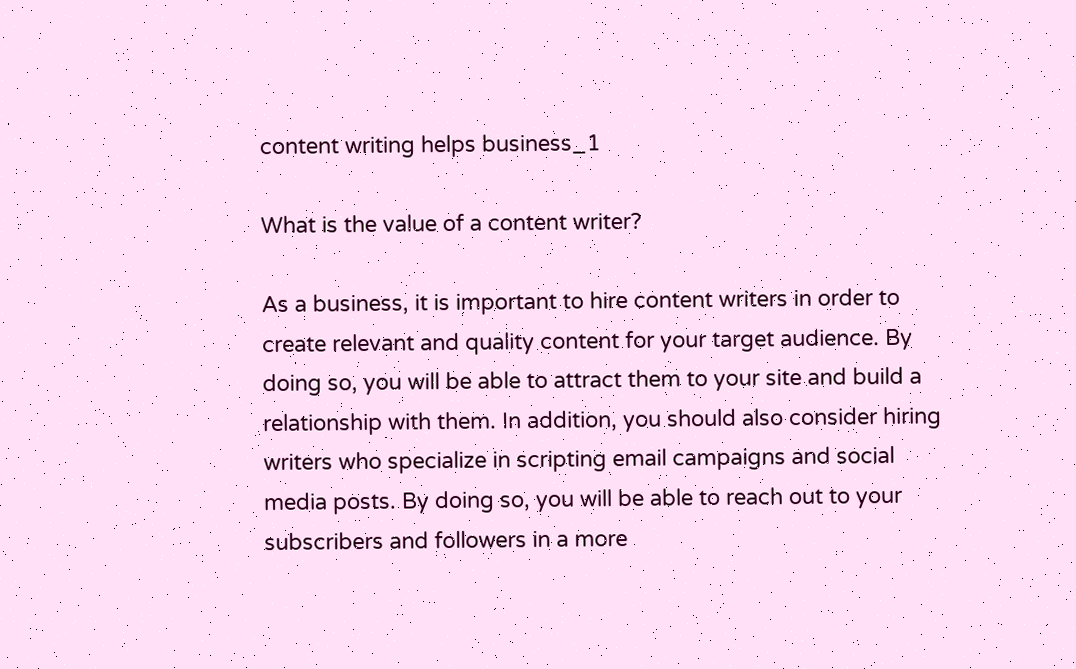content writing helps business_1

What is the value of a content writer?

As a business, it is important to hire content writers in order to create relevant and quality content for your target audience. By doing so, you will be able to attract them to your site and build a relationship with them. In addition, you should also consider hiring writers who specialize in scripting email campaigns and social media posts. By doing so, you will be able to reach out to your subscribers and followers in a more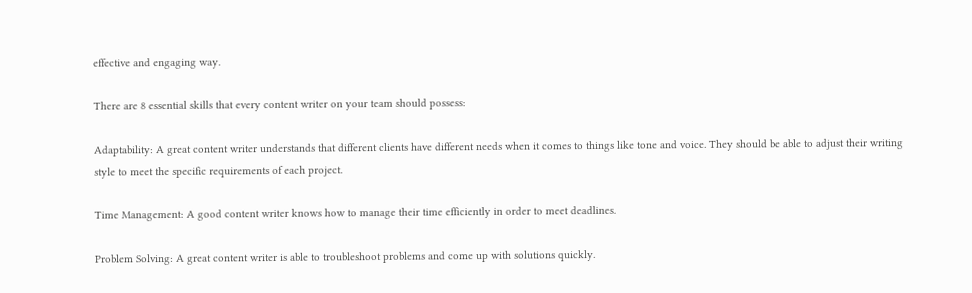effective and engaging way.

There are 8 essential skills that every content writer on your team should possess:

Adaptability: A great content writer understands that different clients have different needs when it comes to things like tone and voice. They should be able to adjust their writing style to meet the specific requirements of each project.

Time Management: A good content writer knows how to manage their time efficiently in order to meet deadlines.

Problem Solving: A great content writer is able to troubleshoot problems and come up with solutions quickly.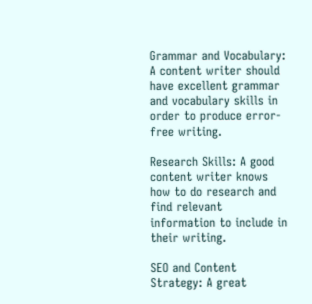Grammar and Vocabulary: A content writer should have excellent grammar and vocabulary skills in order to produce error-free writing.

Research Skills: A good content writer knows how to do research and find relevant information to include in their writing.

SEO and Content Strategy: A great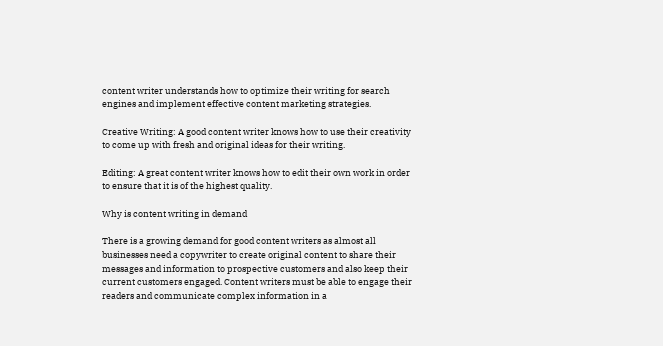content writer understands how to optimize their writing for search engines and implement effective content marketing strategies.

Creative Writing: A good content writer knows how to use their creativity to come up with fresh and original ideas for their writing.

Editing: A great content writer knows how to edit their own work in order to ensure that it is of the highest quality.

Why is content writing in demand

There is a growing demand for good content writers as almost all businesses need a copywriter to create original content to share their messages and information to prospective customers and also keep their current customers engaged. Content writers must be able to engage their readers and communicate complex information in a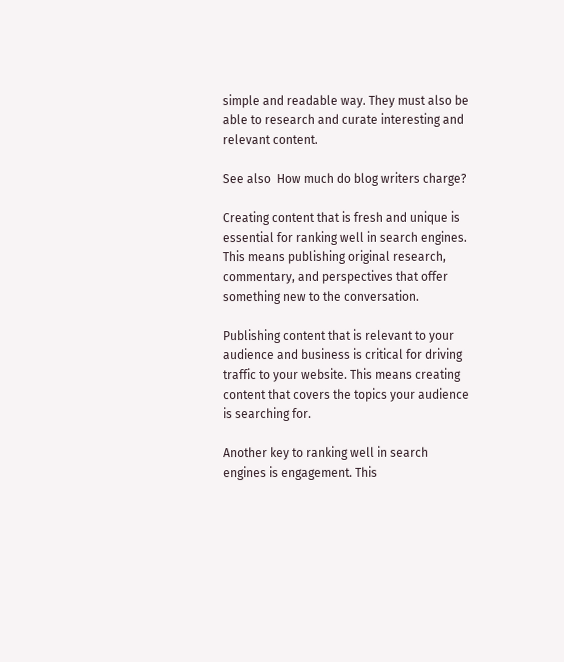simple and readable way. They must also be able to research and curate interesting and relevant content.

See also  How much do blog writers charge?

Creating content that is fresh and unique is essential for ranking well in search engines. This means publishing original research, commentary, and perspectives that offer something new to the conversation.

Publishing content that is relevant to your audience and business is critical for driving traffic to your website. This means creating content that covers the topics your audience is searching for.

Another key to ranking well in search engines is engagement. This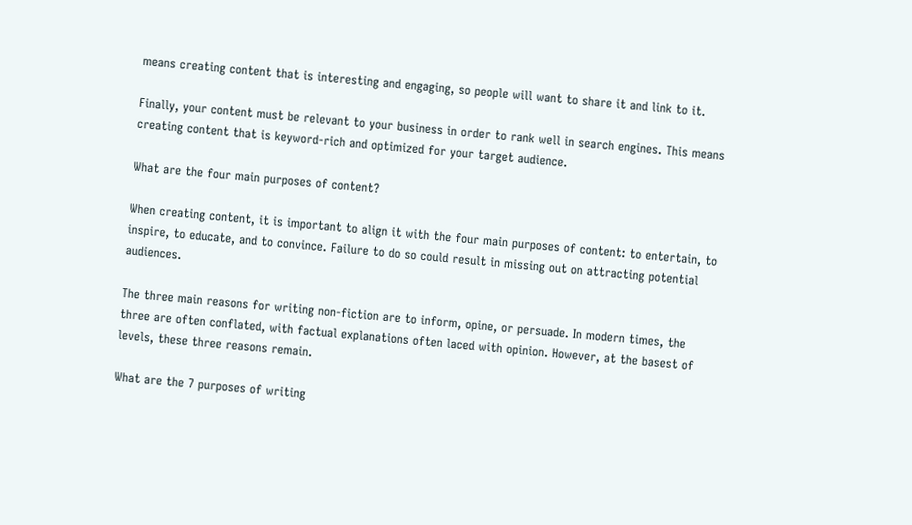means creating content that is interesting and engaging, so people will want to share it and link to it.

Finally, your content must be relevant to your business in order to rank well in search engines. This means creating content that is keyword-rich and optimized for your target audience.

What are the four main purposes of content?

When creating content, it is important to align it with the four main purposes of content: to entertain, to inspire, to educate, and to convince. Failure to do so could result in missing out on attracting potential audiences.

The three main reasons for writing non-fiction are to inform, opine, or persuade. In modern times, the three are often conflated, with factual explanations often laced with opinion. However, at the basest of levels, these three reasons remain.

What are the 7 purposes of writing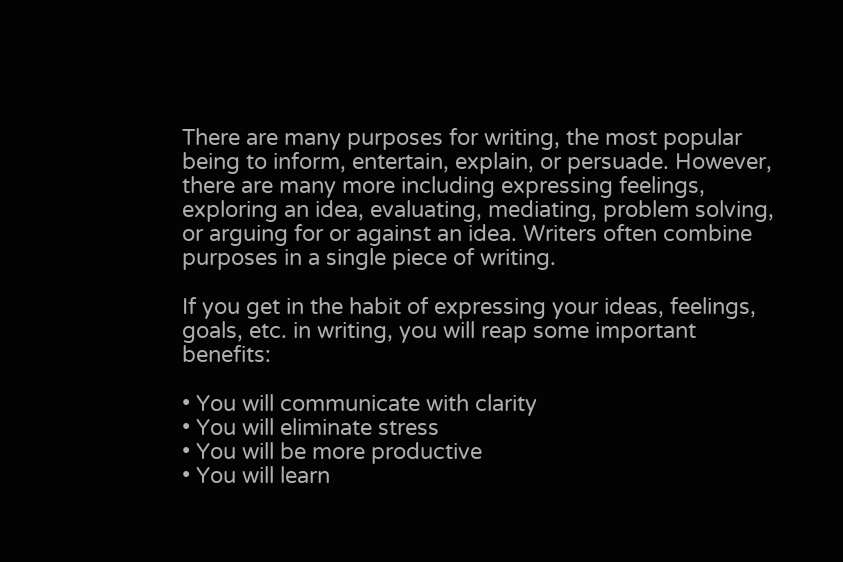There are many purposes for writing, the most popular being to inform, entertain, explain, or persuade. However, there are many more including expressing feelings, exploring an idea, evaluating, mediating, problem solving, or arguing for or against an idea. Writers often combine purposes in a single piece of writing.

If you get in the habit of expressing your ideas, feelings, goals, etc. in writing, you will reap some important benefits:

• You will communicate with clarity
• You will eliminate stress
• You will be more productive
• You will learn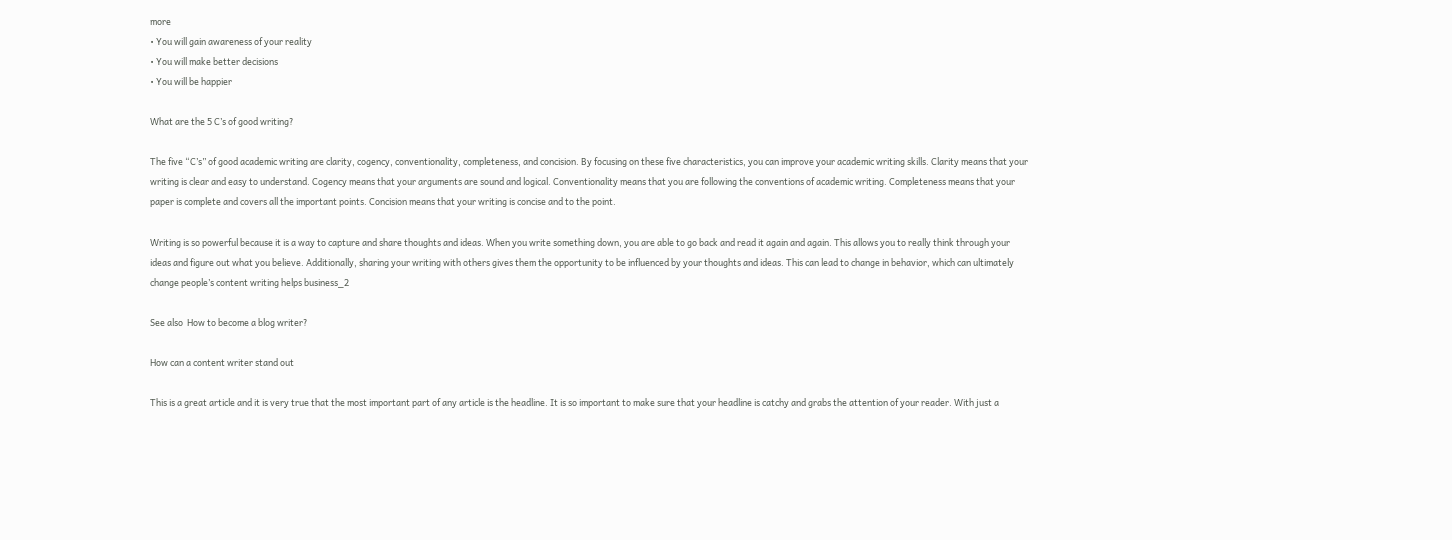more
• You will gain awareness of your reality
• You will make better decisions
• You will be happier

What are the 5 C’s of good writing?

The five “C’s” of good academic writing are clarity, cogency, conventionality, completeness, and concision. By focusing on these five characteristics, you can improve your academic writing skills. Clarity means that your writing is clear and easy to understand. Cogency means that your arguments are sound and logical. Conventionality means that you are following the conventions of academic writing. Completeness means that your paper is complete and covers all the important points. Concision means that your writing is concise and to the point.

Writing is so powerful because it is a way to capture and share thoughts and ideas. When you write something down, you are able to go back and read it again and again. This allows you to really think through your ideas and figure out what you believe. Additionally, sharing your writing with others gives them the opportunity to be influenced by your thoughts and ideas. This can lead to change in behavior, which can ultimately change people’s content writing helps business_2

See also  How to become a blog writer?

How can a content writer stand out

This is a great article and it is very true that the most important part of any article is the headline. It is so important to make sure that your headline is catchy and grabs the attention of your reader. With just a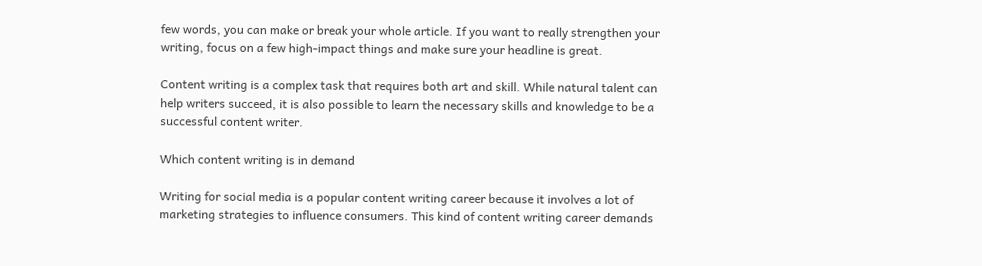few words, you can make or break your whole article. If you want to really strengthen your writing, focus on a few high-impact things and make sure your headline is great.

Content writing is a complex task that requires both art and skill. While natural talent can help writers succeed, it is also possible to learn the necessary skills and knowledge to be a successful content writer.

Which content writing is in demand

Writing for social media is a popular content writing career because it involves a lot of marketing strategies to influence consumers. This kind of content writing career demands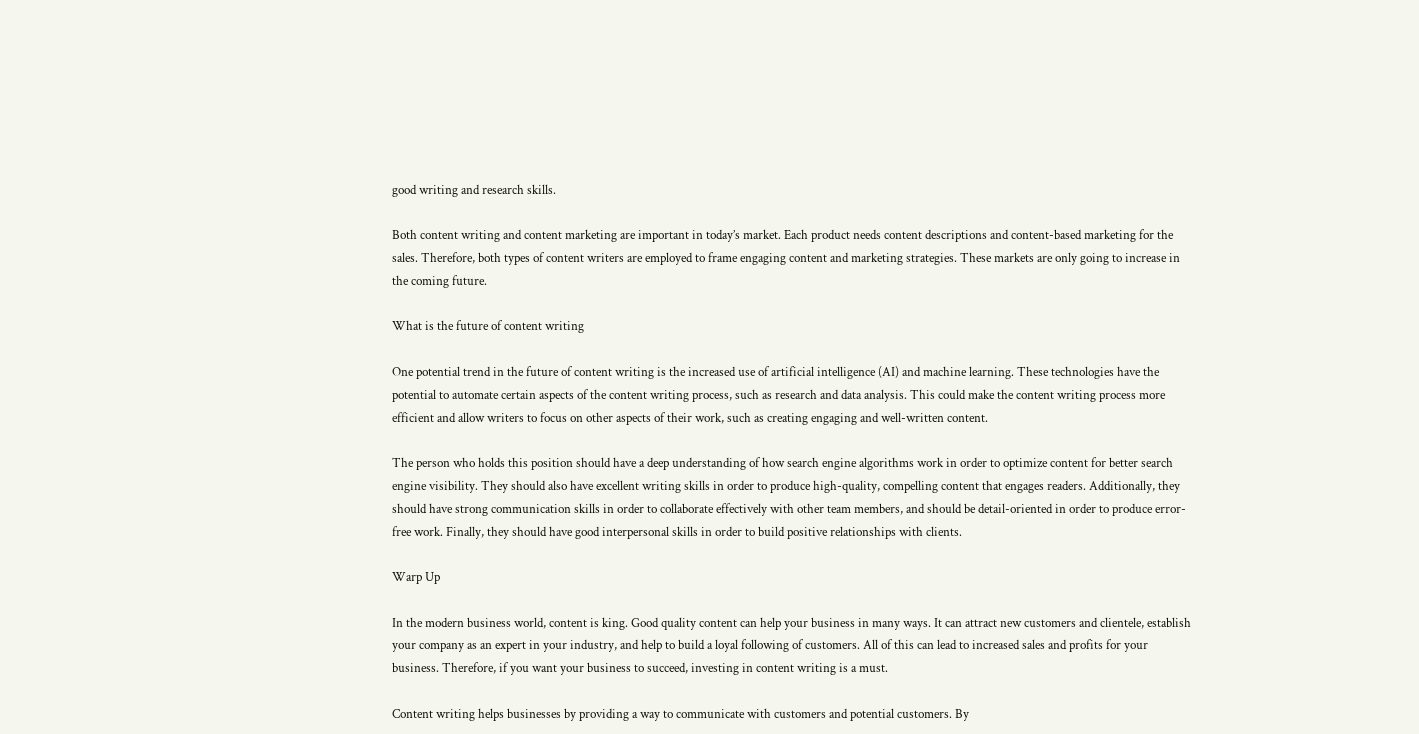good writing and research skills.

Both content writing and content marketing are important in today’s market. Each product needs content descriptions and content-based marketing for the sales. Therefore, both types of content writers are employed to frame engaging content and marketing strategies. These markets are only going to increase in the coming future.

What is the future of content writing

One potential trend in the future of content writing is the increased use of artificial intelligence (AI) and machine learning. These technologies have the potential to automate certain aspects of the content writing process, such as research and data analysis. This could make the content writing process more efficient and allow writers to focus on other aspects of their work, such as creating engaging and well-written content.

The person who holds this position should have a deep understanding of how search engine algorithms work in order to optimize content for better search engine visibility. They should also have excellent writing skills in order to produce high-quality, compelling content that engages readers. Additionally, they should have strong communication skills in order to collaborate effectively with other team members, and should be detail-oriented in order to produce error-free work. Finally, they should have good interpersonal skills in order to build positive relationships with clients.

Warp Up

In the modern business world, content is king. Good quality content can help your business in many ways. It can attract new customers and clientele, establish your company as an expert in your industry, and help to build a loyal following of customers. All of this can lead to increased sales and profits for your business. Therefore, if you want your business to succeed, investing in content writing is a must.

Content writing helps businesses by providing a way to communicate with customers and potential customers. By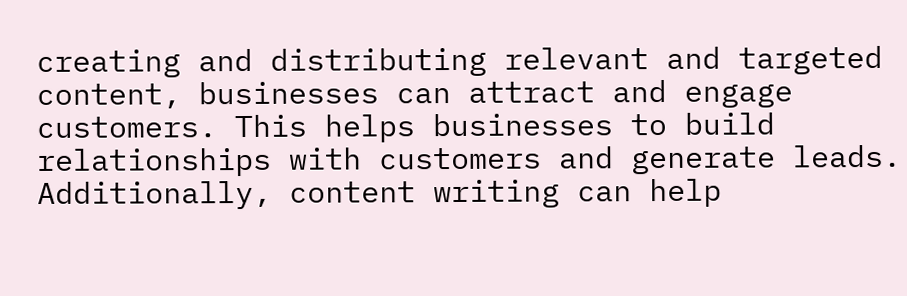creating and distributing relevant and targeted content, businesses can attract and engage customers. This helps businesses to build relationships with customers and generate leads. Additionally, content writing can help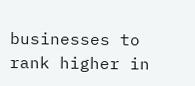businesses to rank higher in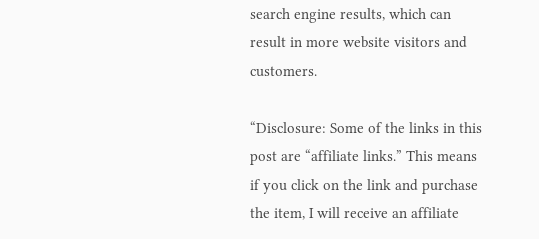search engine results, which can result in more website visitors and customers.

“Disclosure: Some of the links in this post are “affiliate links.” This means if you click on the link and purchase the item, I will receive an affiliate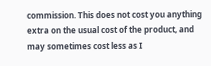commission. This does not cost you anything extra on the usual cost of the product, and may sometimes cost less as I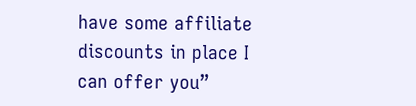have some affiliate discounts in place I can offer you”